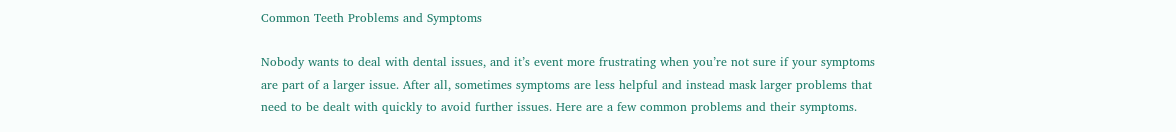Common Teeth Problems and Symptoms

Nobody wants to deal with dental issues, and it’s event more frustrating when you’re not sure if your symptoms are part of a larger issue. After all, sometimes symptoms are less helpful and instead mask larger problems that need to be dealt with quickly to avoid further issues. Here are a few common problems and their symptoms.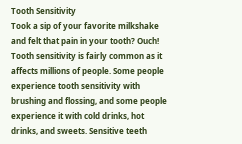Tooth Sensitivity
Took a sip of your favorite milkshake and felt that pain in your tooth? Ouch! Tooth sensitivity is fairly common as it affects millions of people. Some people experience tooth sensitivity with brushing and flossing, and some people experience it with cold drinks, hot drinks, and sweets. Sensitive teeth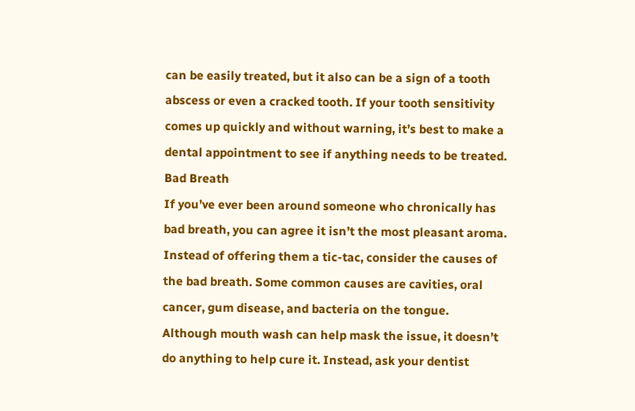can be easily treated, but it also can be a sign of a tooth abscess or even a cracked tooth. If your tooth sensitivity comes up quickly and without warning, it’s best to make a dental appointment to see if anything needs to be treated.
Bad Breath
If you’ve ever been around someone who chronically has bad breath, you can agree it isn’t the most pleasant aroma. Instead of offering them a tic-tac, consider the causes of the bad breath. Some common causes are cavities, oral cancer, gum disease, and bacteria on the tongue. Although mouth wash can help mask the issue, it doesn’t do anything to help cure it. Instead, ask your dentist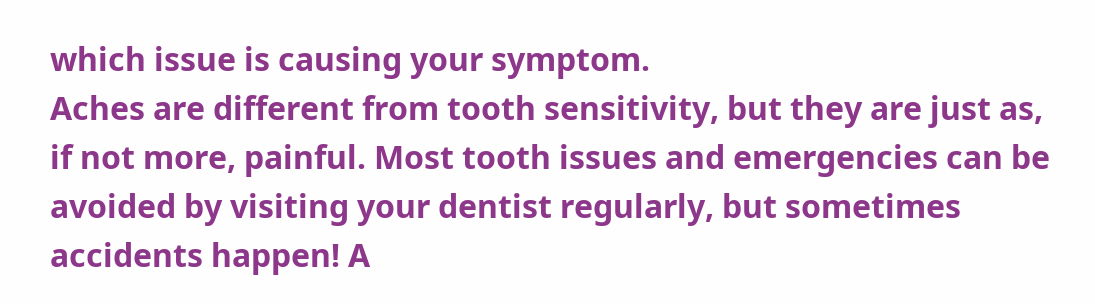which issue is causing your symptom.
Aches are different from tooth sensitivity, but they are just as, if not more, painful. Most tooth issues and emergencies can be avoided by visiting your dentist regularly, but sometimes accidents happen! A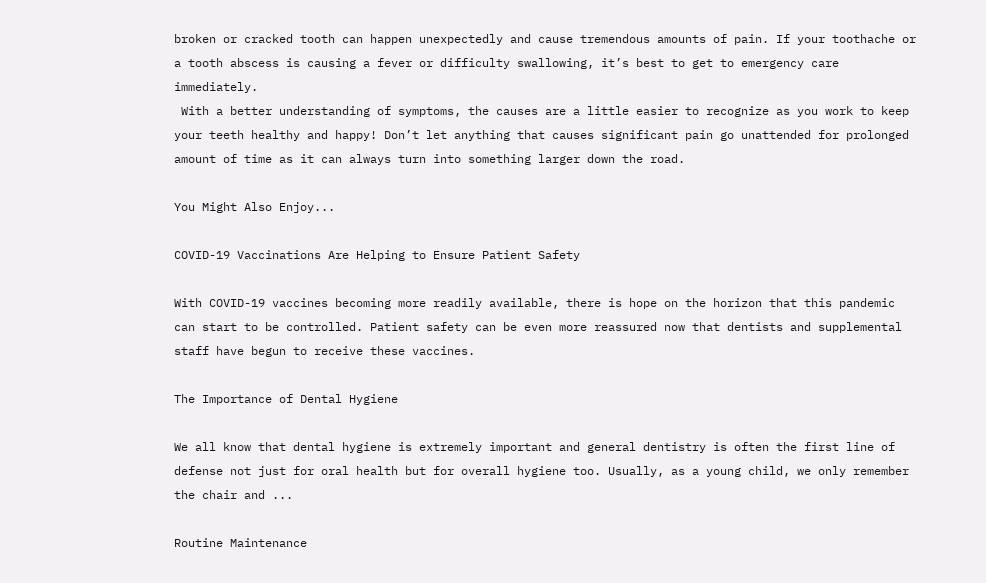broken or cracked tooth can happen unexpectedly and cause tremendous amounts of pain. If your toothache or a tooth abscess is causing a fever or difficulty swallowing, it’s best to get to emergency care immediately.
 With a better understanding of symptoms, the causes are a little easier to recognize as you work to keep your teeth healthy and happy! Don’t let anything that causes significant pain go unattended for prolonged amount of time as it can always turn into something larger down the road.

You Might Also Enjoy...

COVID-19 Vaccinations Are Helping to Ensure Patient Safety

With COVID-19 vaccines becoming more readily available, there is hope on the horizon that this pandemic can start to be controlled. Patient safety can be even more reassured now that dentists and supplemental staff have begun to receive these vaccines.

The Importance of Dental Hygiene

We all know that dental hygiene is extremely important and general dentistry is often the first line of defense not just for oral health but for overall hygiene too. Usually, as a young child, we only remember the chair and ...

Routine Maintenance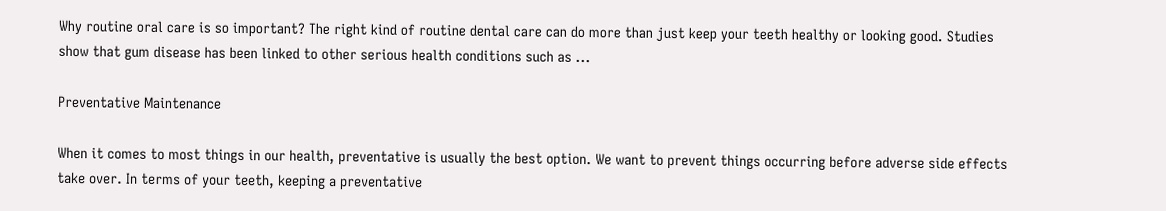Why routine oral care is so important? The right kind of routine dental care can do more than just keep your teeth healthy or looking good. Studies show that gum disease has been linked to other serious health conditions such as ...

Preventative Maintenance

When it comes to most things in our health, preventative is usually the best option. We want to prevent things occurring before adverse side effects take over. In terms of your teeth, keeping a preventative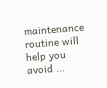maintenance routine will help you avoid ...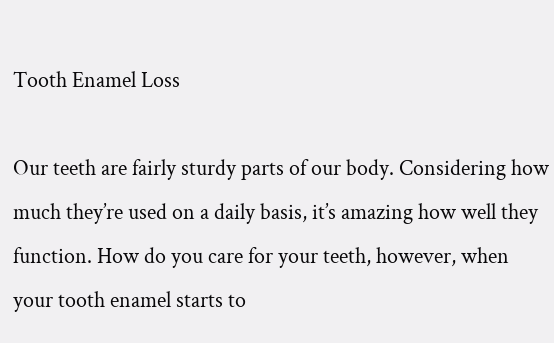Tooth Enamel Loss

Our teeth are fairly sturdy parts of our body. Considering how much they’re used on a daily basis, it’s amazing how well they function. How do you care for your teeth, however, when your tooth enamel starts to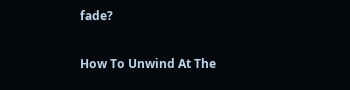fade?

How To Unwind At The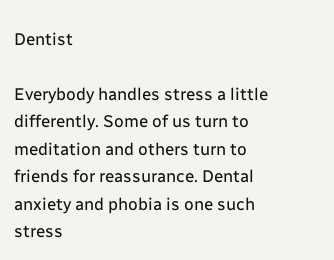Dentist

Everybody handles stress a little differently. Some of us turn to meditation and others turn to friends for reassurance. Dental anxiety and phobia is one such stress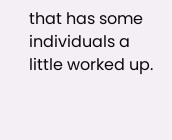that has some individuals a little worked up.